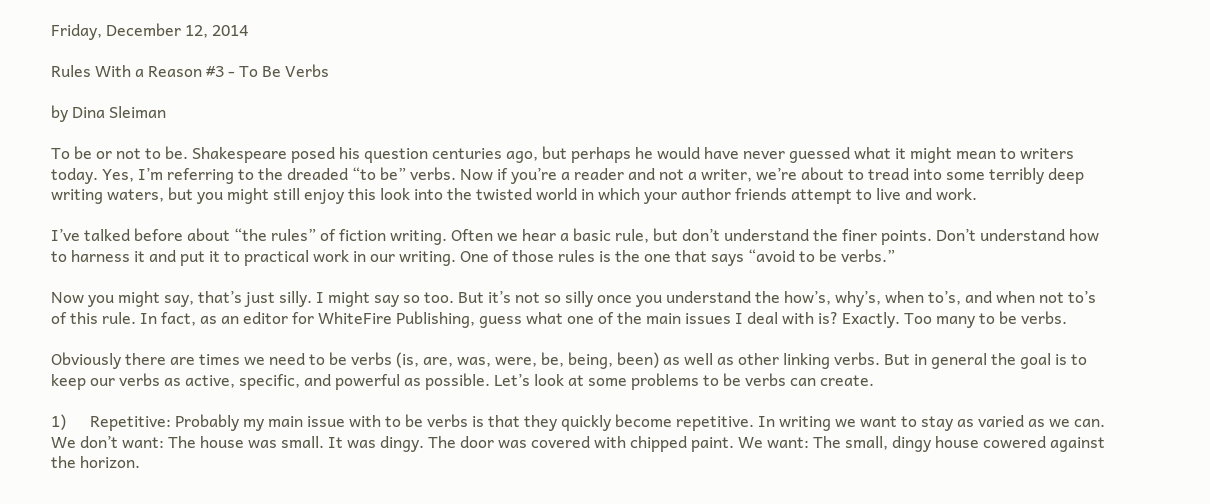Friday, December 12, 2014

Rules With a Reason #3 - To Be Verbs

by Dina Sleiman

To be or not to be. Shakespeare posed his question centuries ago, but perhaps he would have never guessed what it might mean to writers today. Yes, I’m referring to the dreaded “to be” verbs. Now if you’re a reader and not a writer, we’re about to tread into some terribly deep writing waters, but you might still enjoy this look into the twisted world in which your author friends attempt to live and work.

I’ve talked before about “the rules” of fiction writing. Often we hear a basic rule, but don’t understand the finer points. Don’t understand how to harness it and put it to practical work in our writing. One of those rules is the one that says “avoid to be verbs.”

Now you might say, that’s just silly. I might say so too. But it’s not so silly once you understand the how’s, why’s, when to’s, and when not to’s of this rule. In fact, as an editor for WhiteFire Publishing, guess what one of the main issues I deal with is? Exactly. Too many to be verbs.

Obviously there are times we need to be verbs (is, are, was, were, be, being, been) as well as other linking verbs. But in general the goal is to keep our verbs as active, specific, and powerful as possible. Let’s look at some problems to be verbs can create.

1)      Repetitive: Probably my main issue with to be verbs is that they quickly become repetitive. In writing we want to stay as varied as we can. We don’t want: The house was small. It was dingy. The door was covered with chipped paint. We want: The small, dingy house cowered against the horizon.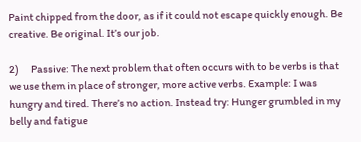Paint chipped from the door, as if it could not escape quickly enough. Be creative. Be original. It’s our job.

2)      Passive: The next problem that often occurs with to be verbs is that we use them in place of stronger, more active verbs. Example: I was hungry and tired. There’s no action. Instead try: Hunger grumbled in my belly and fatigue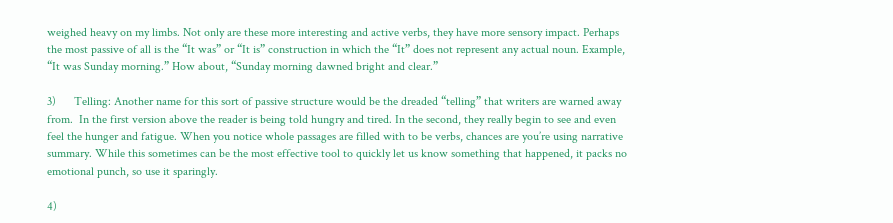weighed heavy on my limbs. Not only are these more interesting and active verbs, they have more sensory impact. Perhaps the most passive of all is the “It was” or “It is” construction in which the “It” does not represent any actual noun. Example, “It was Sunday morning.” How about, “Sunday morning dawned bright and clear.”

3)      Telling: Another name for this sort of passive structure would be the dreaded “telling” that writers are warned away from.  In the first version above the reader is being told hungry and tired. In the second, they really begin to see and even feel the hunger and fatigue. When you notice whole passages are filled with to be verbs, chances are you’re using narrative summary. While this sometimes can be the most effective tool to quickly let us know something that happened, it packs no emotional punch, so use it sparingly.

4)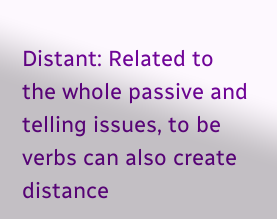Distant: Related to the whole passive and telling issues, to be verbs can also create distance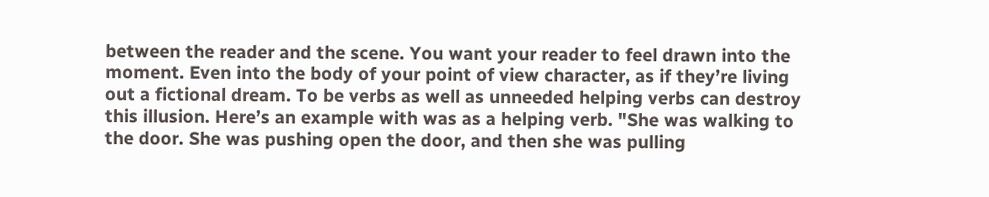between the reader and the scene. You want your reader to feel drawn into the moment. Even into the body of your point of view character, as if they’re living out a fictional dream. To be verbs as well as unneeded helping verbs can destroy this illusion. Here’s an example with was as a helping verb. "She was walking to the door. She was pushing open the door, and then she was pulling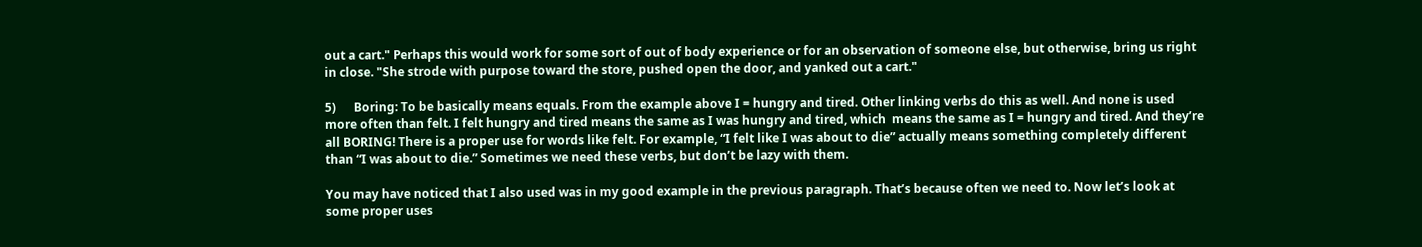out a cart." Perhaps this would work for some sort of out of body experience or for an observation of someone else, but otherwise, bring us right in close. "She strode with purpose toward the store, pushed open the door, and yanked out a cart."

5)      Boring: To be basically means equals. From the example above I = hungry and tired. Other linking verbs do this as well. And none is used more often than felt. I felt hungry and tired means the same as I was hungry and tired, which  means the same as I = hungry and tired. And they’re all BORING! There is a proper use for words like felt. For example, “I felt like I was about to die” actually means something completely different than “I was about to die.” Sometimes we need these verbs, but don’t be lazy with them.

You may have noticed that I also used was in my good example in the previous paragraph. That’s because often we need to. Now let’s look at some proper uses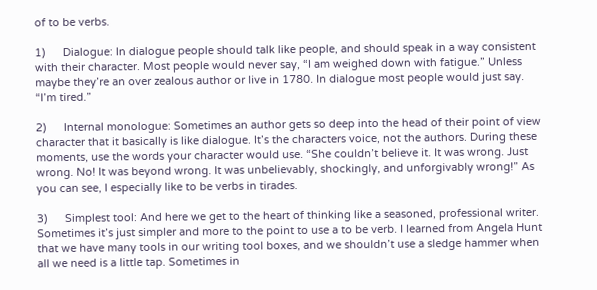of to be verbs.

1)      Dialogue: In dialogue people should talk like people, and should speak in a way consistent with their character. Most people would never say, “I am weighed down with fatigue.” Unless maybe they’re an over zealous author or live in 1780. In dialogue most people would just say. “I’m tired.”

2)      Internal monologue: Sometimes an author gets so deep into the head of their point of view character that it basically is like dialogue. It’s the characters voice, not the authors. During these moments, use the words your character would use. “She couldn’t believe it. It was wrong. Just wrong. No! It was beyond wrong. It was unbelievably, shockingly, and unforgivably wrong!” As you can see, I especially like to be verbs in tirades.

3)      Simplest tool: And here we get to the heart of thinking like a seasoned, professional writer. Sometimes it’s just simpler and more to the point to use a to be verb. I learned from Angela Hunt that we have many tools in our writing tool boxes, and we shouldn’t use a sledge hammer when all we need is a little tap. Sometimes in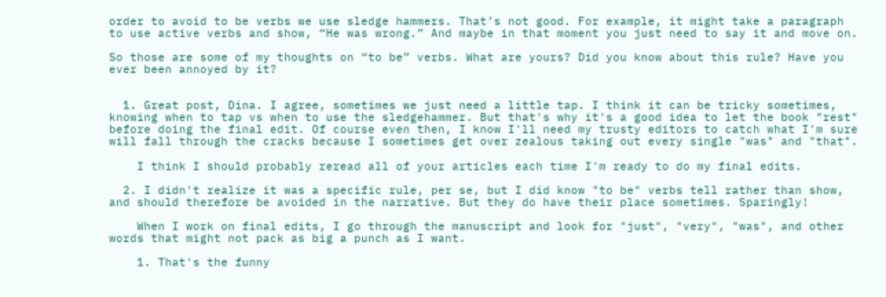order to avoid to be verbs we use sledge hammers. That’s not good. For example, it might take a paragraph to use active verbs and show, “He was wrong.” And maybe in that moment you just need to say it and move on.

So those are some of my thoughts on “to be” verbs. What are yours? Did you know about this rule? Have you ever been annoyed by it?


  1. Great post, Dina. I agree, sometimes we just need a little tap. I think it can be tricky sometimes, knowing when to tap vs when to use the sledgehammer. But that's why it's a good idea to let the book "rest" before doing the final edit. Of course even then, I know I'll need my trusty editors to catch what I'm sure will fall through the cracks because I sometimes get over zealous taking out every single "was" and "that".

    I think I should probably reread all of your articles each time I'm ready to do my final edits.

  2. I didn't realize it was a specific rule, per se, but I did know "to be" verbs tell rather than show, and should therefore be avoided in the narrative. But they do have their place sometimes. Sparingly!

    When I work on final edits, I go through the manuscript and look for "just", "very", "was", and other words that might not pack as big a punch as I want.

    1. That's the funny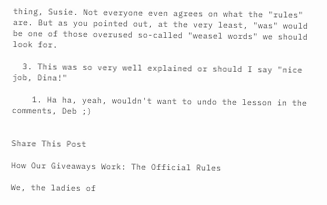thing, Susie. Not everyone even agrees on what the "rules" are. But as you pointed out, at the very least, "was" would be one of those overused so-called "weasel words" we should look for.

  3. This was so very well explained or should I say "nice job, Dina!"

    1. Ha ha, yeah, wouldn't want to undo the lesson in the comments, Deb ;)


Share This Post

How Our Giveaways Work: The Official Rules

We, the ladies of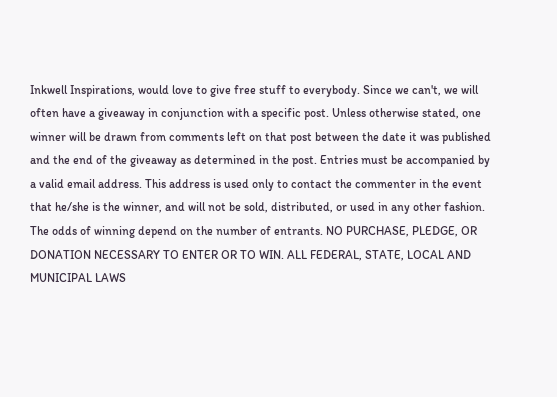Inkwell Inspirations, would love to give free stuff to everybody. Since we can't, we will often have a giveaway in conjunction with a specific post. Unless otherwise stated, one winner will be drawn from comments left on that post between the date it was published and the end of the giveaway as determined in the post. Entries must be accompanied by a valid email address. This address is used only to contact the commenter in the event that he/she is the winner, and will not be sold, distributed, or used in any other fashion. The odds of winning depend on the number of entrants. NO PURCHASE, PLEDGE, OR DONATION NECESSARY TO ENTER OR TO WIN. ALL FEDERAL, STATE, LOCAL AND MUNICIPAL LAWS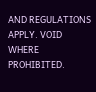AND REGULATIONS APPLY. VOID WHERE PROHIBITED.